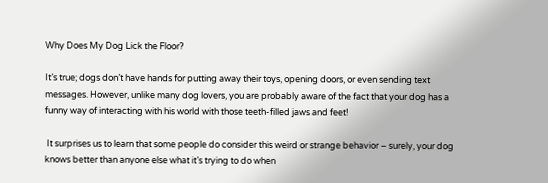Why Does My Dog Lick the Floor?

It’s true; dogs don’t have hands for putting away their toys, opening doors, or even sending text messages. However, unlike many dog lovers, you are probably aware of the fact that your dog has a funny way of interacting with his world with those teeth-filled jaws and feet!

 It surprises us to learn that some people do consider this weird or strange behavior – surely, your dog knows better than anyone else what it’s trying to do when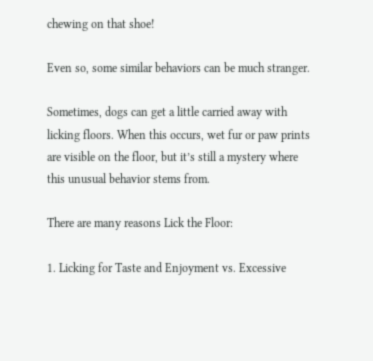chewing on that shoe!

Even so, some similar behaviors can be much stranger.

Sometimes, dogs can get a little carried away with licking floors. When this occurs, wet fur or paw prints are visible on the floor, but it’s still a mystery where this unusual behavior stems from.

There are many reasons Lick the Floor:

1. Licking for Taste and Enjoyment vs. Excessive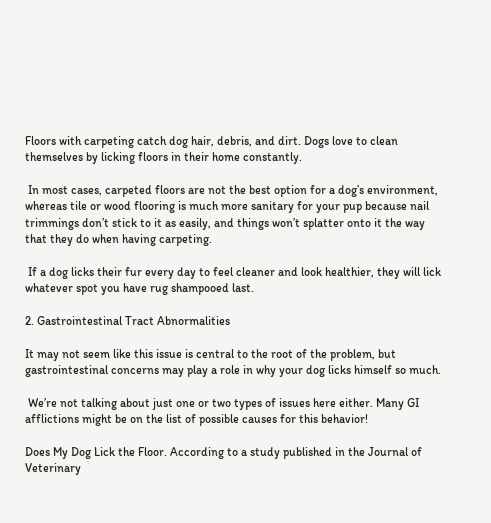Floors with carpeting catch dog hair, debris, and dirt. Dogs love to clean themselves by licking floors in their home constantly.

 In most cases, carpeted floors are not the best option for a dog’s environment, whereas tile or wood flooring is much more sanitary for your pup because nail trimmings don’t stick to it as easily, and things won’t splatter onto it the way that they do when having carpeting.

 If a dog licks their fur every day to feel cleaner and look healthier, they will lick whatever spot you have rug shampooed last.

2. Gastrointestinal Tract Abnormalities

It may not seem like this issue is central to the root of the problem, but gastrointestinal concerns may play a role in why your dog licks himself so much.

 We’re not talking about just one or two types of issues here either. Many GI afflictions might be on the list of possible causes for this behavior!

Does My Dog Lick the Floor. According to a study published in the Journal of Veterinary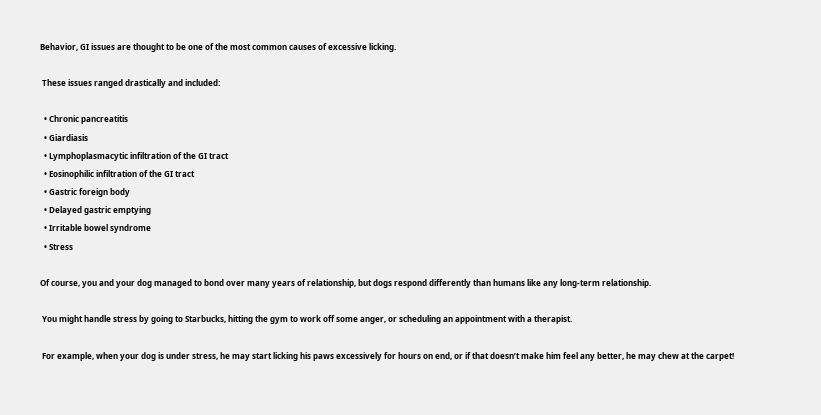Behavior, GI issues are thought to be one of the most common causes of excessive licking.

 These issues ranged drastically and included:

  • Chronic pancreatitis
  • Giardiasis
  • Lymphoplasmacytic infiltration of the GI tract
  • Eosinophilic infiltration of the GI tract
  • Gastric foreign body
  • Delayed gastric emptying
  • Irritable bowel syndrome
  • Stress

Of course, you and your dog managed to bond over many years of relationship, but dogs respond differently than humans like any long-term relationship.

 You might handle stress by going to Starbucks, hitting the gym to work off some anger, or scheduling an appointment with a therapist.

 For example, when your dog is under stress, he may start licking his paws excessively for hours on end, or if that doesn’t make him feel any better, he may chew at the carpet!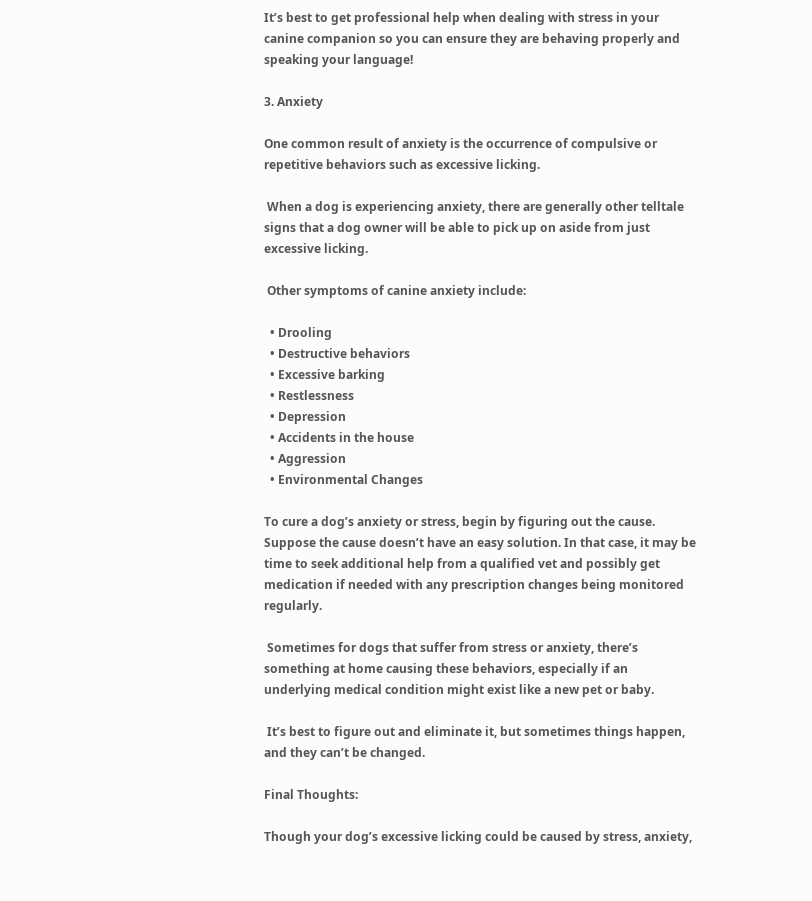It’s best to get professional help when dealing with stress in your canine companion so you can ensure they are behaving properly and speaking your language!

3. Anxiety

One common result of anxiety is the occurrence of compulsive or repetitive behaviors such as excessive licking.

 When a dog is experiencing anxiety, there are generally other telltale signs that a dog owner will be able to pick up on aside from just excessive licking.

 Other symptoms of canine anxiety include:

  • Drooling
  • Destructive behaviors
  • Excessive barking
  • Restlessness
  • Depression
  • Accidents in the house
  • Aggression
  • Environmental Changes

To cure a dog’s anxiety or stress, begin by figuring out the cause. Suppose the cause doesn’t have an easy solution. In that case, it may be time to seek additional help from a qualified vet and possibly get medication if needed with any prescription changes being monitored regularly.

 Sometimes for dogs that suffer from stress or anxiety, there’s something at home causing these behaviors, especially if an underlying medical condition might exist like a new pet or baby.

 It’s best to figure out and eliminate it, but sometimes things happen, and they can’t be changed.

Final Thoughts:

Though your dog’s excessive licking could be caused by stress, anxiety,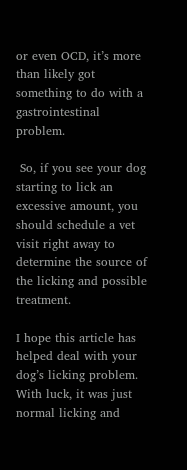or even OCD, it’s more than likely got something to do with a gastrointestinal problem.

 So, if you see your dog starting to lick an excessive amount, you should schedule a vet visit right away to determine the source of the licking and possible treatment.

I hope this article has helped deal with your dog’s licking problem. With luck, it was just normal licking and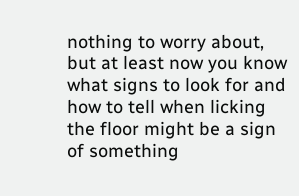nothing to worry about, but at least now you know what signs to look for and how to tell when licking the floor might be a sign of something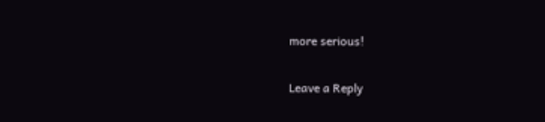more serious!

Leave a Reply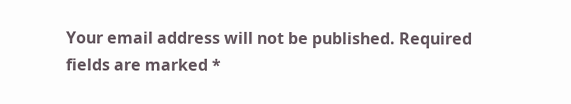Your email address will not be published. Required fields are marked *